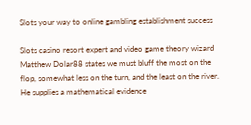Slots your way to online gambling establishment success

Slots casino resort expert and video game theory wizard Matthew Dolar88 states we must bluff the most on the flop, somewhat less on the turn, and the least on the river. He supplies a mathematical evidence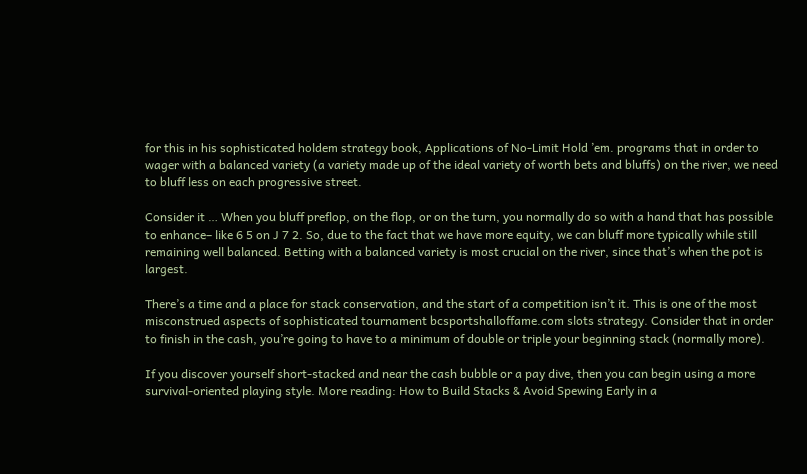for this in his sophisticated holdem strategy book, Applications of No-Limit Hold ’em. programs that in order to wager with a balanced variety (a variety made up of the ideal variety of worth bets and bluffs) on the river, we need to bluff less on each progressive street.

Consider it … When you bluff preflop, on the flop, or on the turn, you normally do so with a hand that has possible to enhance– like 6 5 on J 7 2. So, due to the fact that we have more equity, we can bluff more typically while still remaining well balanced. Betting with a balanced variety is most crucial on the river, since that’s when the pot is largest.

There’s a time and a place for stack conservation, and the start of a competition isn’t it. This is one of the most misconstrued aspects of sophisticated tournament bcsportshalloffame.com slots strategy. Consider that in order to finish in the cash, you’re going to have to a minimum of double or triple your beginning stack (normally more).

If you discover yourself short-stacked and near the cash bubble or a pay dive, then you can begin using a more survival-oriented playing style. More reading: How to Build Stacks & Avoid Spewing Early in a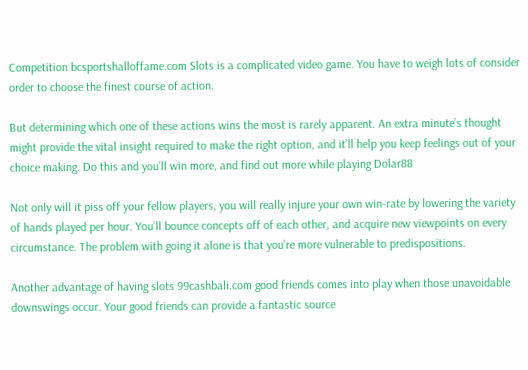Competition bcsportshalloffame.com Slots is a complicated video game. You have to weigh lots of consider order to choose the finest course of action.

But determining which one of these actions wins the most is rarely apparent. An extra minute’s thought might provide the vital insight required to make the right option, and it’ll help you keep feelings out of your choice making. Do this and you’ll win more, and find out more while playing Dolar88

Not only will it piss off your fellow players, you will really injure your own win-rate by lowering the variety of hands played per hour. You’ll bounce concepts off of each other, and acquire new viewpoints on every circumstance. The problem with going it alone is that you’re more vulnerable to predispositions.

Another advantage of having slots 99cashbali.com good friends comes into play when those unavoidable downswings occur. Your good friends can provide a fantastic source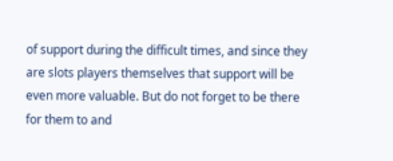of support during the difficult times, and since they are slots players themselves that support will be even more valuable. But do not forget to be there for them to and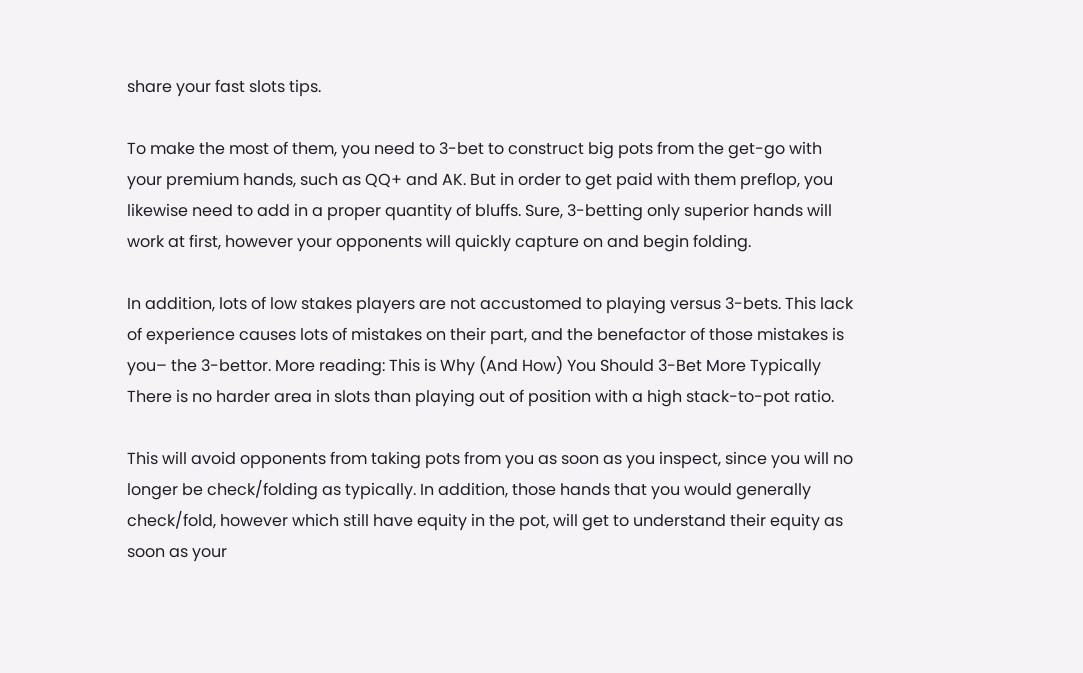share your fast slots tips.

To make the most of them, you need to 3-bet to construct big pots from the get-go with your premium hands, such as QQ+ and AK. But in order to get paid with them preflop, you likewise need to add in a proper quantity of bluffs. Sure, 3-betting only superior hands will work at first, however your opponents will quickly capture on and begin folding.

In addition, lots of low stakes players are not accustomed to playing versus 3-bets. This lack of experience causes lots of mistakes on their part, and the benefactor of those mistakes is you– the 3-bettor. More reading: This is Why (And How) You Should 3-Bet More Typically There is no harder area in slots than playing out of position with a high stack-to-pot ratio.

This will avoid opponents from taking pots from you as soon as you inspect, since you will no longer be check/folding as typically. In addition, those hands that you would generally check/fold, however which still have equity in the pot, will get to understand their equity as soon as your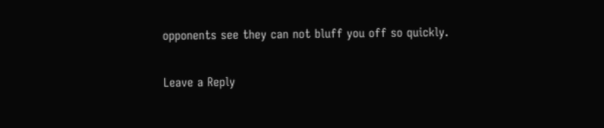opponents see they can not bluff you off so quickly.

Leave a Reply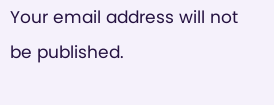Your email address will not be published.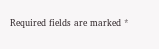Required fields are marked *